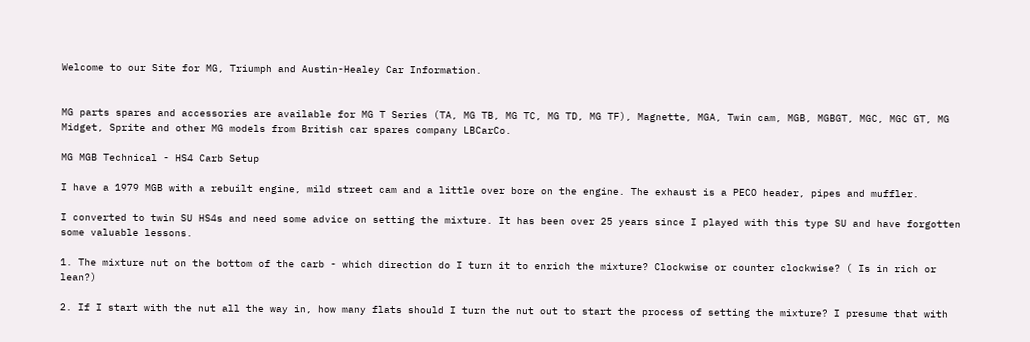Welcome to our Site for MG, Triumph and Austin-Healey Car Information.


MG parts spares and accessories are available for MG T Series (TA, MG TB, MG TC, MG TD, MG TF), Magnette, MGA, Twin cam, MGB, MGBGT, MGC, MGC GT, MG Midget, Sprite and other MG models from British car spares company LBCarCo.

MG MGB Technical - HS4 Carb Setup

I have a 1979 MGB with a rebuilt engine, mild street cam and a little over bore on the engine. The exhaust is a PECO header, pipes and muffler.

I converted to twin SU HS4s and need some advice on setting the mixture. It has been over 25 years since I played with this type SU and have forgotten some valuable lessons.

1. The mixture nut on the bottom of the carb - which direction do I turn it to enrich the mixture? Clockwise or counter clockwise? ( Is in rich or lean?)

2. If I start with the nut all the way in, how many flats should I turn the nut out to start the process of setting the mixture? I presume that with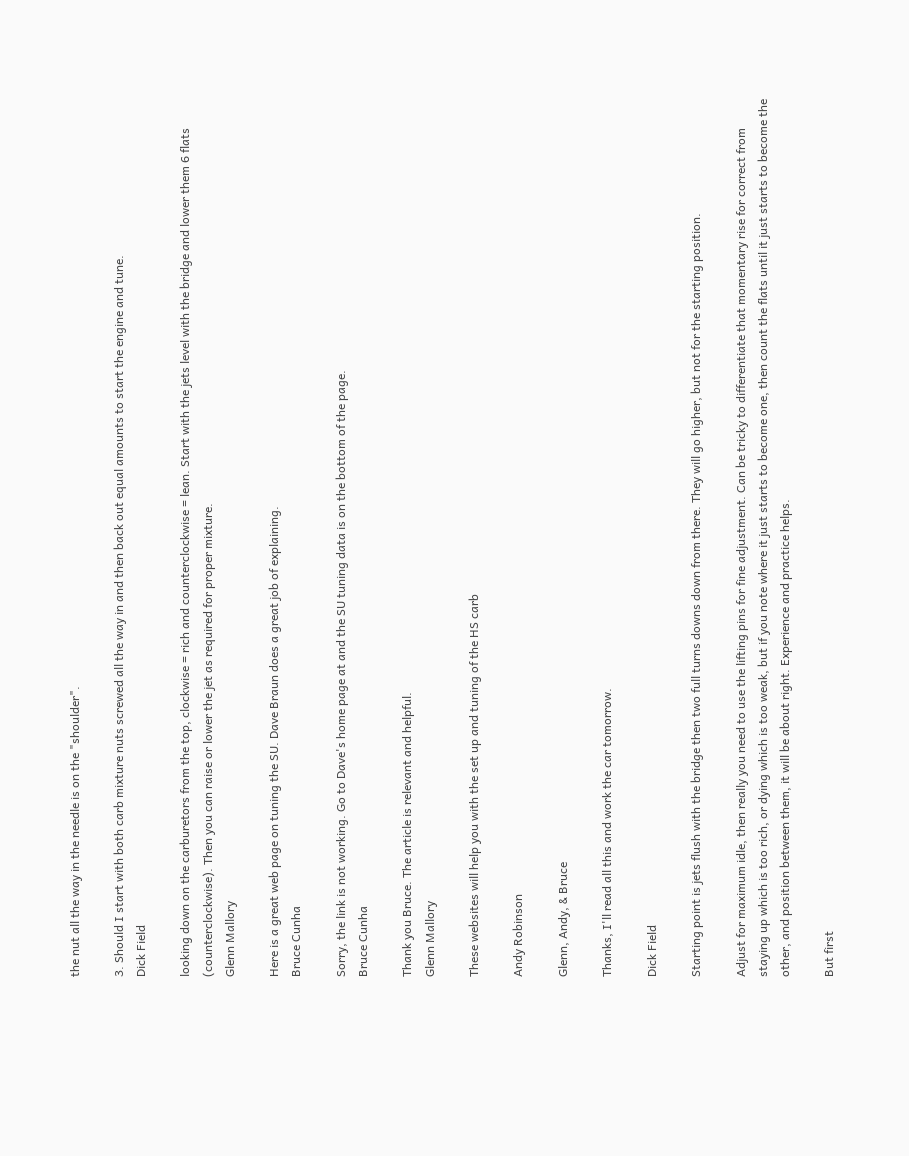the nut all the way in the needle is on the "shoulder".

3. Should I start with both carb mixture nuts screwed all the way in and then back out equal amounts to start the engine and tune.
Dick Field

looking down on the carburetors from the top, clockwise = rich and counterclockwise = lean. Start with the jets level with the bridge and lower them 6 flats (counterclockwise). Then you can raise or lower the jet as required for proper mixture.
Glenn Mallory

Here is a great web page on tuning the SU. Dave Braun does a great job of explaining.
Bruce Cunha

Sorry, the link is not working. Go to Dave's home page at and the SU tuning data is on the bottom of the page.
Bruce Cunha

Thank you Bruce. The article is relevant and helpful.
Glenn Mallory

These websites will help you with the set up and tuning of the HS carb

Andy Robinson

Glenn, Andy, & Bruce

Thanks, I'll read all this and work the car tomorrow.

Dick Field

Starting point is jets flush with the bridge then two full turns downs down from there. They will go higher, but not for the starting position.

Adjust for maximum idle, then really you need to use the lifting pins for fine adjustment. Can be tricky to differentiate that momentary rise for correct from staying up which is too rich, or dying which is too weak, but if you note where it just starts to become one, then count the flats until it just starts to become the other, and position between them, it will be about right. Experience and practice helps.

But first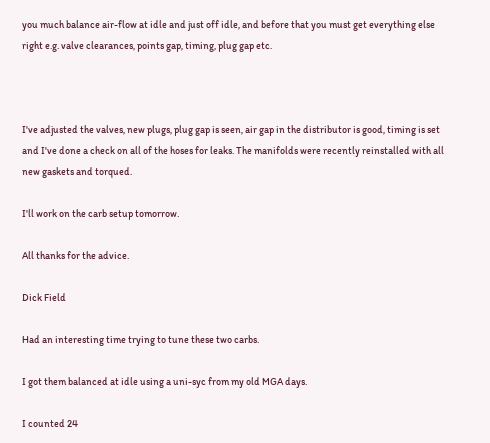you much balance air-flow at idle and just off idle, and before that you must get everything else right e.g. valve clearances, points gap, timing, plug gap etc.



I've adjusted the valves, new plugs, plug gap is seen, air gap in the distributor is good, timing is set and I've done a check on all of the hoses for leaks. The manifolds were recently reinstalled with all new gaskets and torqued.

I'll work on the carb setup tomorrow.

All thanks for the advice.

Dick Field

Had an interesting time trying to tune these two carbs.

I got them balanced at idle using a uni-syc from my old MGA days.

I counted 24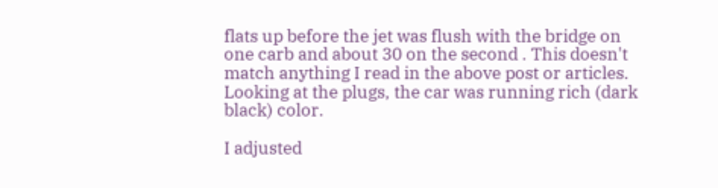flats up before the jet was flush with the bridge on one carb and about 30 on the second . This doesn't match anything I read in the above post or articles. Looking at the plugs, the car was running rich (dark black) color.

I adjusted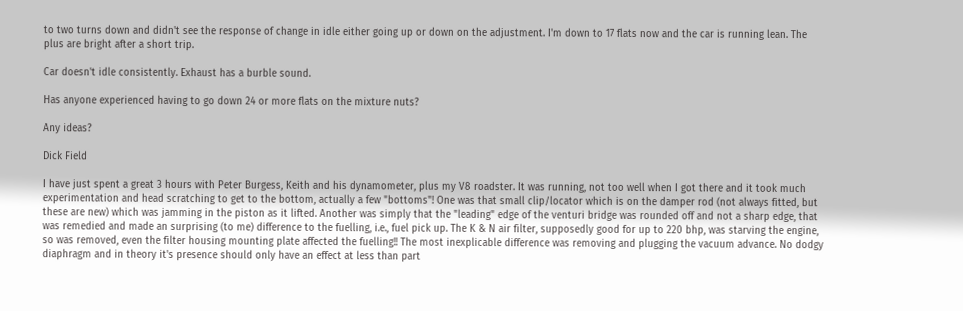to two turns down and didn't see the response of change in idle either going up or down on the adjustment. I'm down to 17 flats now and the car is running lean. The plus are bright after a short trip.

Car doesn't idle consistently. Exhaust has a burble sound.

Has anyone experienced having to go down 24 or more flats on the mixture nuts?

Any ideas?

Dick Field

I have just spent a great 3 hours with Peter Burgess, Keith and his dynamometer, plus my V8 roadster. It was running, not too well when I got there and it took much experimentation and head scratching to get to the bottom, actually a few "bottoms"! One was that small clip/locator which is on the damper rod (not always fitted, but these are new) which was jamming in the piston as it lifted. Another was simply that the "leading" edge of the venturi bridge was rounded off and not a sharp edge, that was remedied and made an surprising (to me) difference to the fuelling, i.e., fuel pick up. The K & N air filter, supposedly good for up to 220 bhp, was starving the engine, so was removed, even the filter housing mounting plate affected the fuelling!! The most inexplicable difference was removing and plugging the vacuum advance. No dodgy diaphragm and in theory it's presence should only have an effect at less than part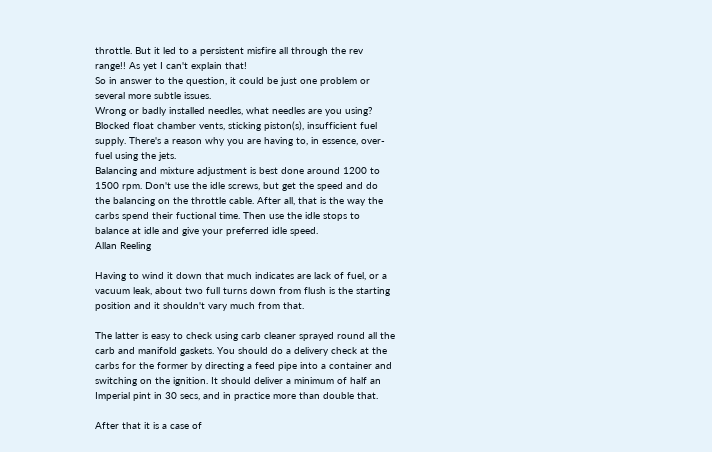throttle. But it led to a persistent misfire all through the rev range!! As yet I can't explain that!
So in answer to the question, it could be just one problem or several more subtle issues.
Wrong or badly installed needles, what needles are you using? Blocked float chamber vents, sticking piston(s), insufficient fuel supply. There's a reason why you are having to, in essence, over-fuel using the jets.
Balancing and mixture adjustment is best done around 1200 to 1500 rpm. Don't use the idle screws, but get the speed and do the balancing on the throttle cable. After all, that is the way the carbs spend their fuctional time. Then use the idle stops to balance at idle and give your preferred idle speed.
Allan Reeling

Having to wind it down that much indicates are lack of fuel, or a vacuum leak, about two full turns down from flush is the starting position and it shouldn't vary much from that.

The latter is easy to check using carb cleaner sprayed round all the carb and manifold gaskets. You should do a delivery check at the carbs for the former by directing a feed pipe into a container and switching on the ignition. It should deliver a minimum of half an Imperial pint in 30 secs, and in practice more than double that.

After that it is a case of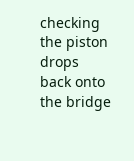checking the piston drops back onto the bridge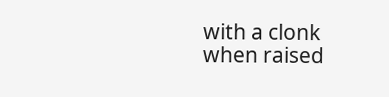with a clonk when raised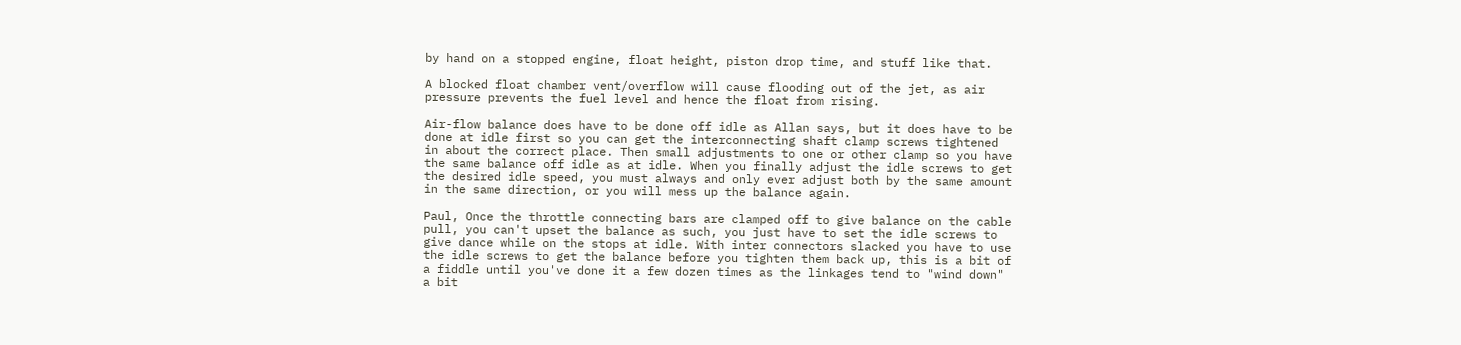by hand on a stopped engine, float height, piston drop time, and stuff like that.

A blocked float chamber vent/overflow will cause flooding out of the jet, as air pressure prevents the fuel level and hence the float from rising.

Air-flow balance does have to be done off idle as Allan says, but it does have to be done at idle first so you can get the interconnecting shaft clamp screws tightened in about the correct place. Then small adjustments to one or other clamp so you have the same balance off idle as at idle. When you finally adjust the idle screws to get the desired idle speed, you must always and only ever adjust both by the same amount in the same direction, or you will mess up the balance again.

Paul, Once the throttle connecting bars are clamped off to give balance on the cable pull, you can't upset the balance as such, you just have to set the idle screws to give dance while on the stops at idle. With inter connectors slacked you have to use the idle screws to get the balance before you tighten them back up, this is a bit of a fiddle until you've done it a few dozen times as the linkages tend to "wind down" a bit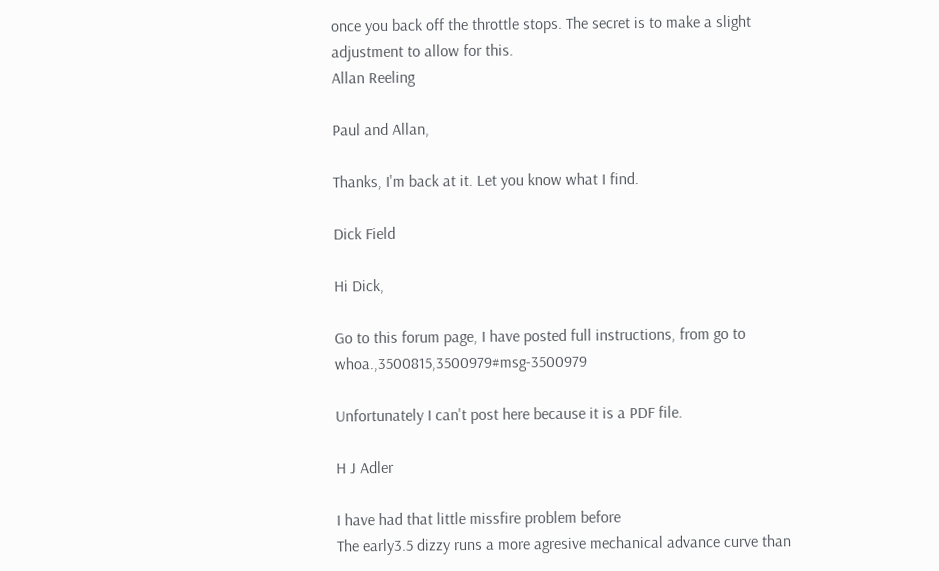once you back off the throttle stops. The secret is to make a slight adjustment to allow for this.
Allan Reeling

Paul and Allan,

Thanks, I'm back at it. Let you know what I find.

Dick Field

Hi Dick,

Go to this forum page, I have posted full instructions, from go to whoa.,3500815,3500979#msg-3500979

Unfortunately I can't post here because it is a PDF file.

H J Adler

I have had that little missfire problem before
The early3.5 dizzy runs a more agresive mechanical advance curve than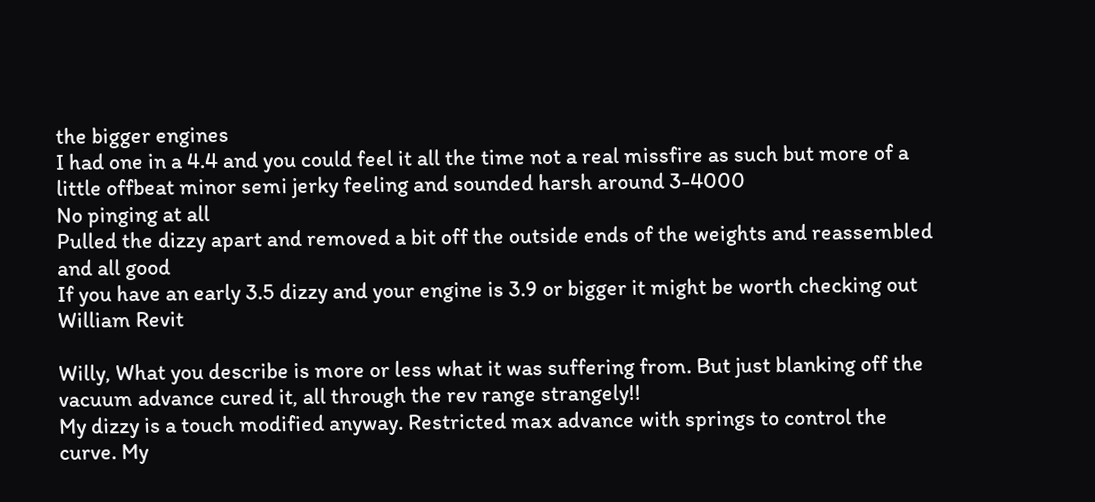the bigger engines
I had one in a 4.4 and you could feel it all the time not a real missfire as such but more of a little offbeat minor semi jerky feeling and sounded harsh around 3-4000
No pinging at all
Pulled the dizzy apart and removed a bit off the outside ends of the weights and reassembled and all good
If you have an early 3.5 dizzy and your engine is 3.9 or bigger it might be worth checking out
William Revit

Willy, What you describe is more or less what it was suffering from. But just blanking off the vacuum advance cured it, all through the rev range strangely!!
My dizzy is a touch modified anyway. Restricted max advance with springs to control the curve. My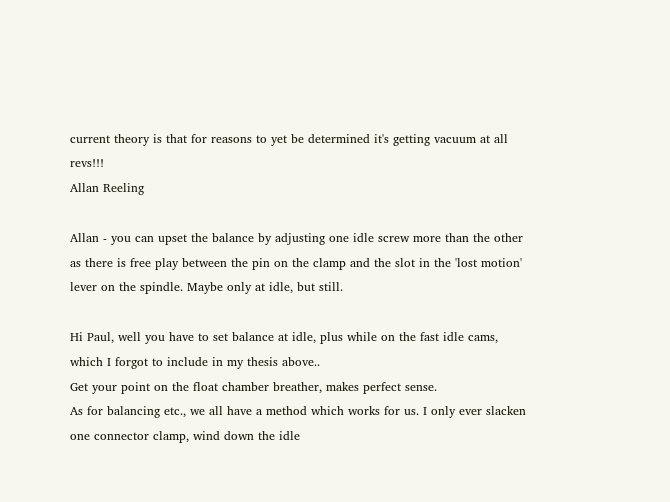current theory is that for reasons to yet be determined it's getting vacuum at all revs!!!
Allan Reeling

Allan - you can upset the balance by adjusting one idle screw more than the other as there is free play between the pin on the clamp and the slot in the 'lost motion' lever on the spindle. Maybe only at idle, but still.

Hi Paul, well you have to set balance at idle, plus while on the fast idle cams, which I forgot to include in my thesis above..
Get your point on the float chamber breather, makes perfect sense.
As for balancing etc., we all have a method which works for us. I only ever slacken one connector clamp, wind down the idle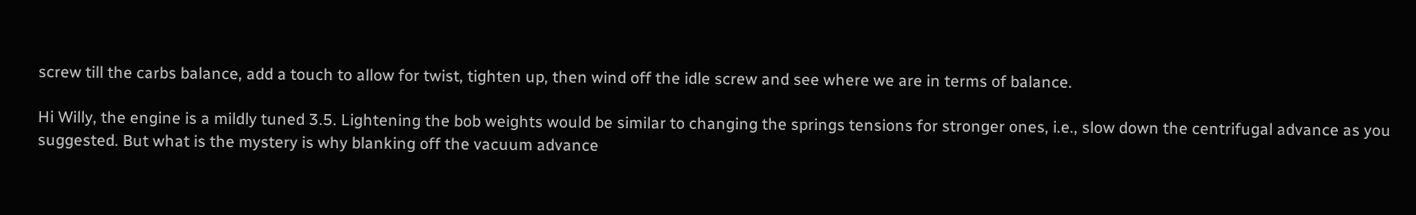screw till the carbs balance, add a touch to allow for twist, tighten up, then wind off the idle screw and see where we are in terms of balance.

Hi Willy, the engine is a mildly tuned 3.5. Lightening the bob weights would be similar to changing the springs tensions for stronger ones, i.e., slow down the centrifugal advance as you suggested. But what is the mystery is why blanking off the vacuum advance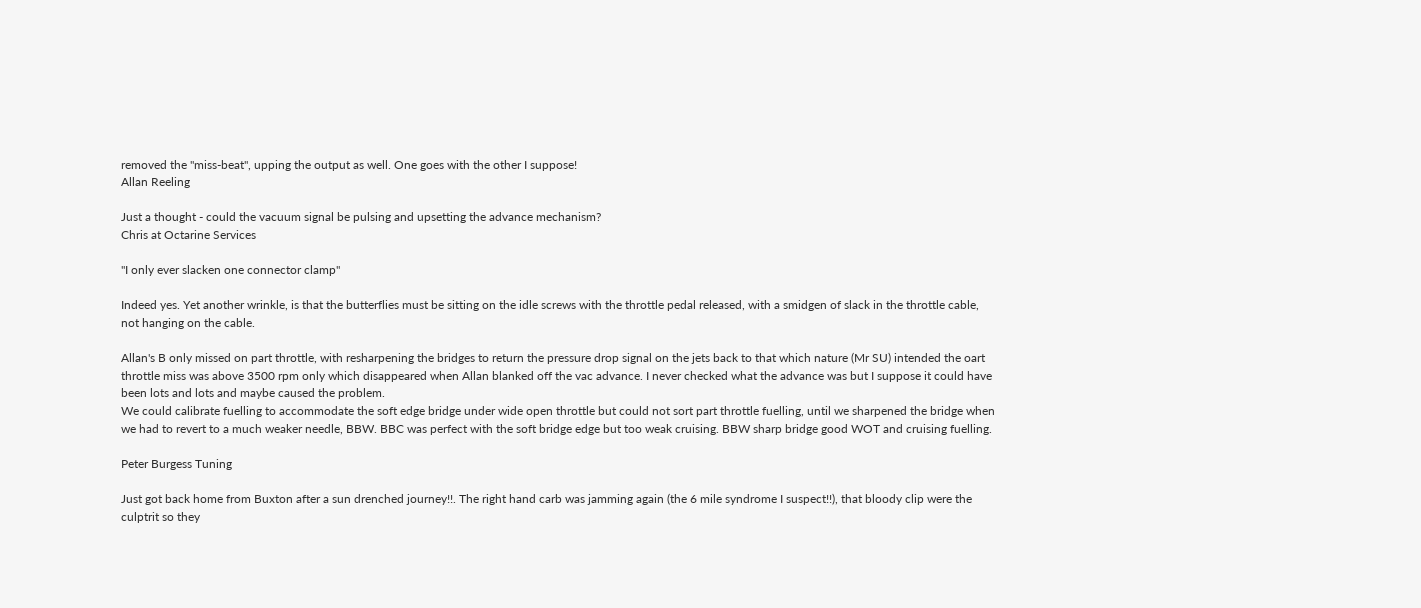removed the "miss-beat", upping the output as well. One goes with the other I suppose!
Allan Reeling

Just a thought - could the vacuum signal be pulsing and upsetting the advance mechanism?
Chris at Octarine Services

"I only ever slacken one connector clamp"

Indeed yes. Yet another wrinkle, is that the butterflies must be sitting on the idle screws with the throttle pedal released, with a smidgen of slack in the throttle cable, not hanging on the cable.

Allan's B only missed on part throttle, with resharpening the bridges to return the pressure drop signal on the jets back to that which nature (Mr SU) intended the oart throttle miss was above 3500 rpm only which disappeared when Allan blanked off the vac advance. I never checked what the advance was but I suppose it could have been lots and lots and maybe caused the problem.
We could calibrate fuelling to accommodate the soft edge bridge under wide open throttle but could not sort part throttle fuelling, until we sharpened the bridge when we had to revert to a much weaker needle, BBW. BBC was perfect with the soft bridge edge but too weak cruising. BBW sharp bridge good WOT and cruising fuelling.

Peter Burgess Tuning

Just got back home from Buxton after a sun drenched journey!!. The right hand carb was jamming again (the 6 mile syndrome I suspect!!), that bloody clip were the culptrit so they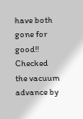have both gone for good!! Checked the vacuum advance by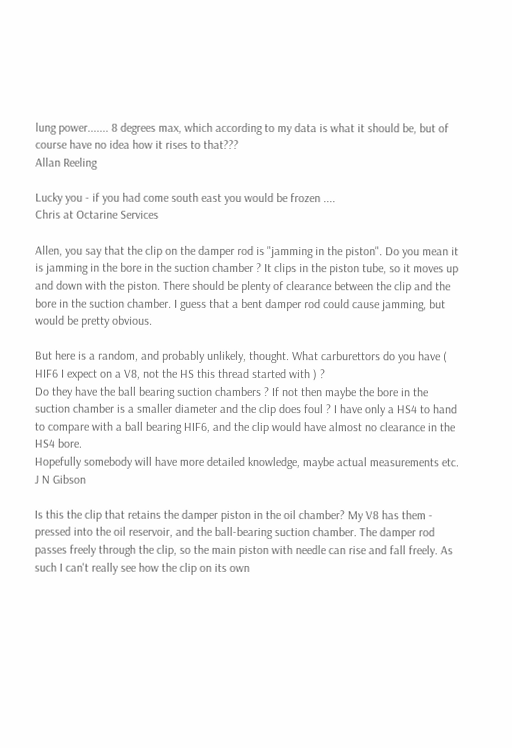lung power....... 8 degrees max, which according to my data is what it should be, but of course have no idea how it rises to that???
Allan Reeling

Lucky you - if you had come south east you would be frozen ....
Chris at Octarine Services

Allen, you say that the clip on the damper rod is "jamming in the piston". Do you mean it is jamming in the bore in the suction chamber ? It clips in the piston tube, so it moves up and down with the piston. There should be plenty of clearance between the clip and the bore in the suction chamber. I guess that a bent damper rod could cause jamming, but would be pretty obvious.

But here is a random, and probably unlikely, thought. What carburettors do you have ( HIF6 I expect on a V8, not the HS this thread started with ) ?
Do they have the ball bearing suction chambers ? If not then maybe the bore in the suction chamber is a smaller diameter and the clip does foul ? I have only a HS4 to hand to compare with a ball bearing HIF6, and the clip would have almost no clearance in the HS4 bore.
Hopefully somebody will have more detailed knowledge, maybe actual measurements etc.
J N Gibson

Is this the clip that retains the damper piston in the oil chamber? My V8 has them - pressed into the oil reservoir, and the ball-bearing suction chamber. The damper rod passes freely through the clip, so the main piston with needle can rise and fall freely. As such I can't really see how the clip on its own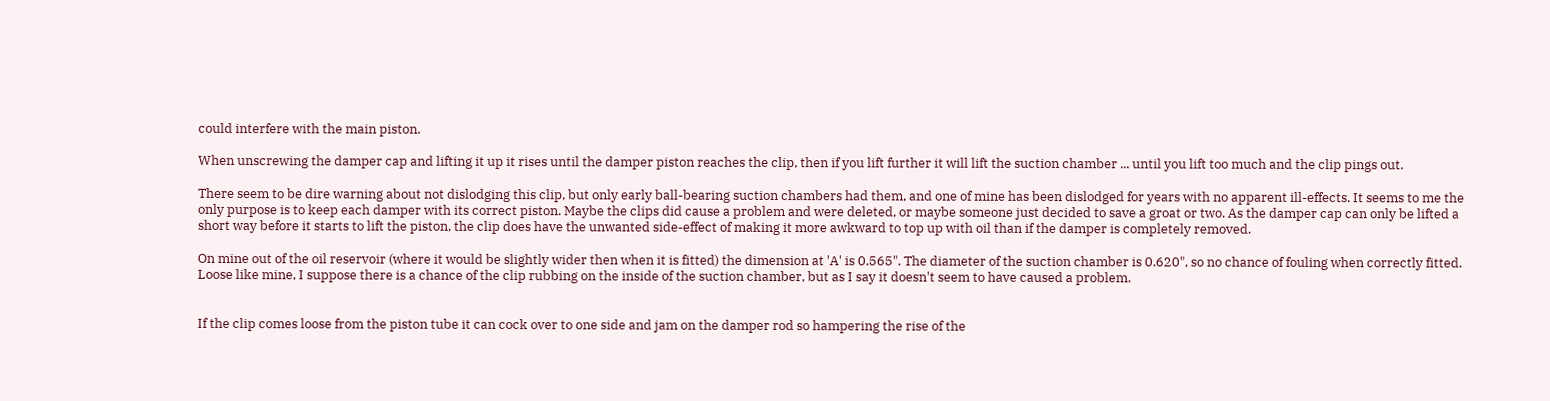could interfere with the main piston.

When unscrewing the damper cap and lifting it up it rises until the damper piston reaches the clip, then if you lift further it will lift the suction chamber ... until you lift too much and the clip pings out.

There seem to be dire warning about not dislodging this clip, but only early ball-bearing suction chambers had them, and one of mine has been dislodged for years with no apparent ill-effects. It seems to me the only purpose is to keep each damper with its correct piston. Maybe the clips did cause a problem and were deleted, or maybe someone just decided to save a groat or two. As the damper cap can only be lifted a short way before it starts to lift the piston, the clip does have the unwanted side-effect of making it more awkward to top up with oil than if the damper is completely removed.

On mine out of the oil reservoir (where it would be slightly wider then when it is fitted) the dimension at 'A' is 0.565". The diameter of the suction chamber is 0.620", so no chance of fouling when correctly fitted. Loose like mine, I suppose there is a chance of the clip rubbing on the inside of the suction chamber, but as I say it doesn't seem to have caused a problem.


If the clip comes loose from the piston tube it can cock over to one side and jam on the damper rod so hampering the rise of the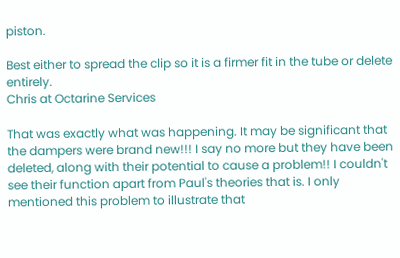piston.

Best either to spread the clip so it is a firmer fit in the tube or delete entirely.
Chris at Octarine Services

That was exactly what was happening. It may be significant that the dampers were brand new!!! I say no more but they have been deleted, along with their potential to cause a problem!! I couldn't see their function apart from Paul's theories that is. I only mentioned this problem to illustrate that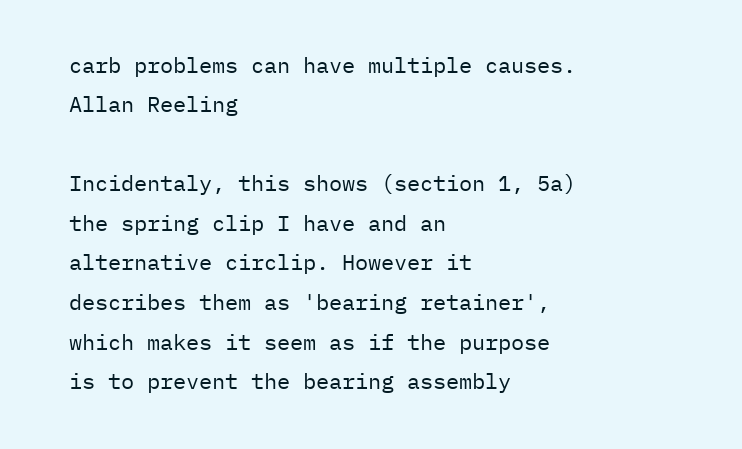carb problems can have multiple causes.
Allan Reeling

Incidentaly, this shows (section 1, 5a) the spring clip I have and an alternative circlip. However it describes them as 'bearing retainer', which makes it seem as if the purpose is to prevent the bearing assembly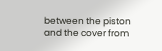between the piston and the cover from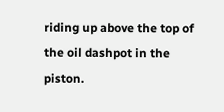riding up above the top of the oil dashpot in the piston.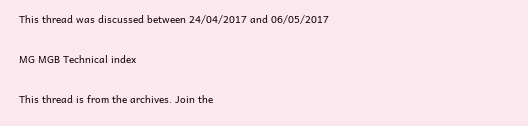This thread was discussed between 24/04/2017 and 06/05/2017

MG MGB Technical index

This thread is from the archives. Join the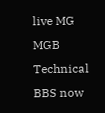live MG MGB Technical BBS now